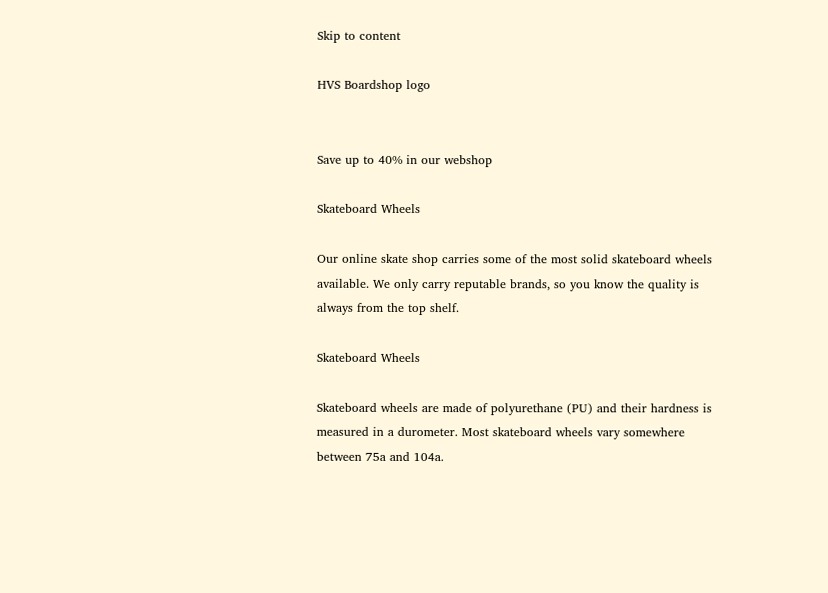Skip to content

HVS Boardshop logo


Save up to 40% in our webshop

Skateboard Wheels

Our online skate shop carries some of the most solid skateboard wheels available. We only carry reputable brands, so you know the quality is always from the top shelf.

Skateboard Wheels

Skateboard wheels are made of polyurethane (PU) and their hardness is measured in a durometer. Most skateboard wheels vary somewhere between 75a and 104a.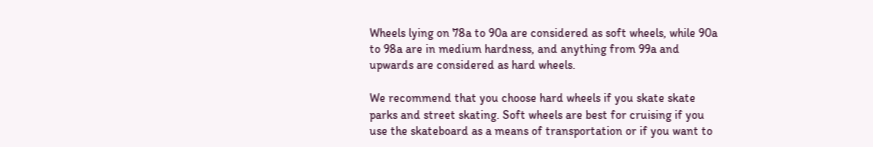Wheels lying on 78a to 90a are considered as soft wheels, while 90a to 98a are in medium hardness, and anything from 99a and upwards are considered as hard wheels.

We recommend that you choose hard wheels if you skate skate parks and street skating. Soft wheels are best for cruising if you use the skateboard as a means of transportation or if you want to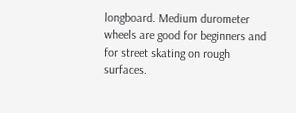longboard. Medium durometer wheels are good for beginners and for street skating on rough surfaces.